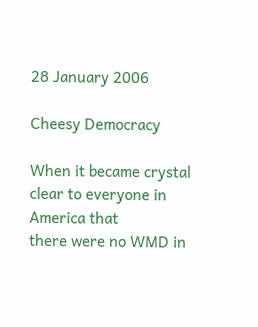28 January 2006

Cheesy Democracy

When it became crystal clear to everyone in America that
there were no WMD in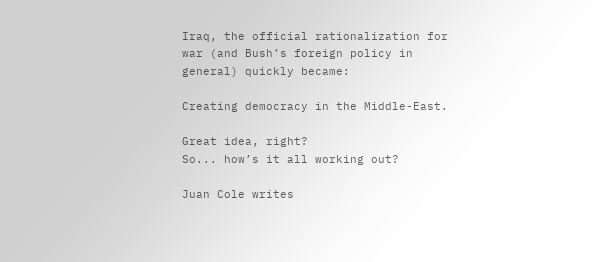Iraq, the official rationalization for
war (and Bush’s foreign policy in general) quickly became:

Creating democracy in the Middle-East.

Great idea, right?
So... how’s it all working out?

Juan Cole writes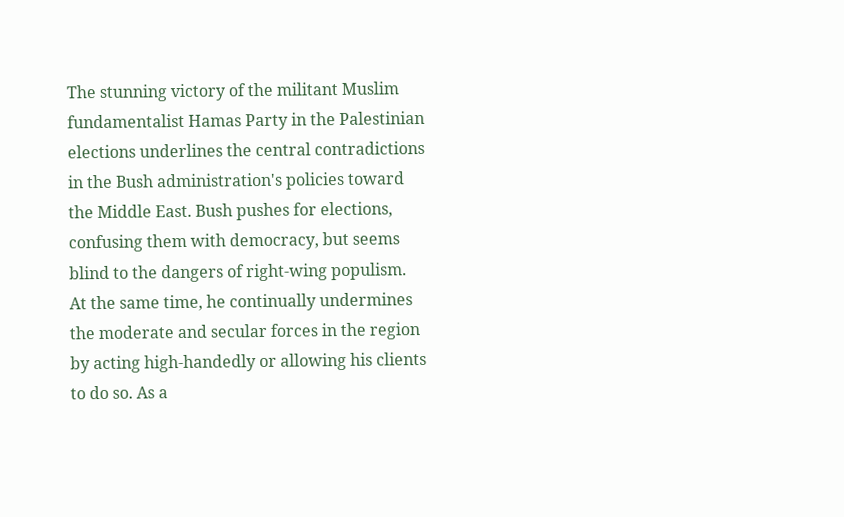The stunning victory of the militant Muslim
fundamentalist Hamas Party in the Palestinian
elections underlines the central contradictions
in the Bush administration's policies toward
the Middle East. Bush pushes for elections,
confusing them with democracy, but seems
blind to the dangers of right-wing populism.
At the same time, he continually undermines
the moderate and secular forces in the region
by acting high-handedly or allowing his clients
to do so. As a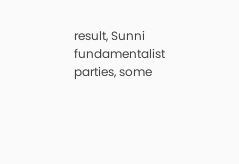result, Sunni fundamentalist
parties, some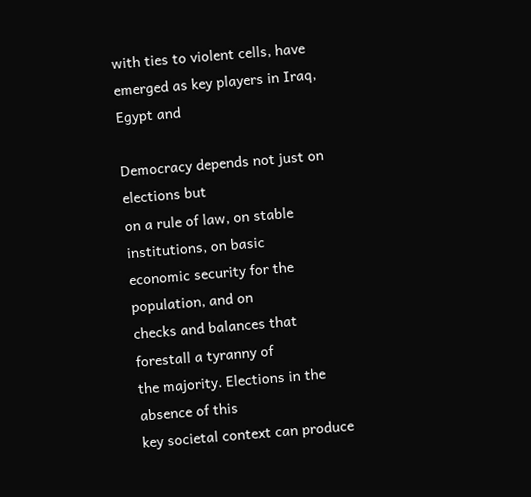with ties to violent cells, have
emerged as key players in Iraq, Egypt and

Democracy depends not just on elections but
on a rule of law, on stable institutions, on basic
economic security for the population, and on
checks and balances that forestall a tyranny of
the majority. Elections in the absence of this
key societal context can produce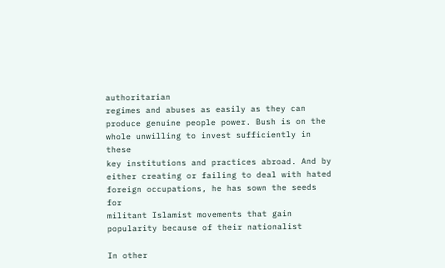authoritarian
regimes and abuses as easily as they can
produce genuine people power. Bush is on the
whole unwilling to invest sufficiently in these
key institutions and practices abroad. And by
either creating or failing to deal with hated
foreign occupations, he has sown the seeds for
militant Islamist movements that gain
popularity because of their nationalist

In other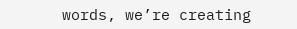words, we’re creating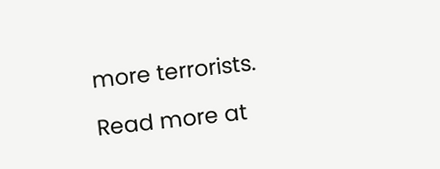more terrorists.

Read more at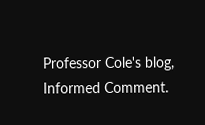Professor Cole's blog, Informed Comment.